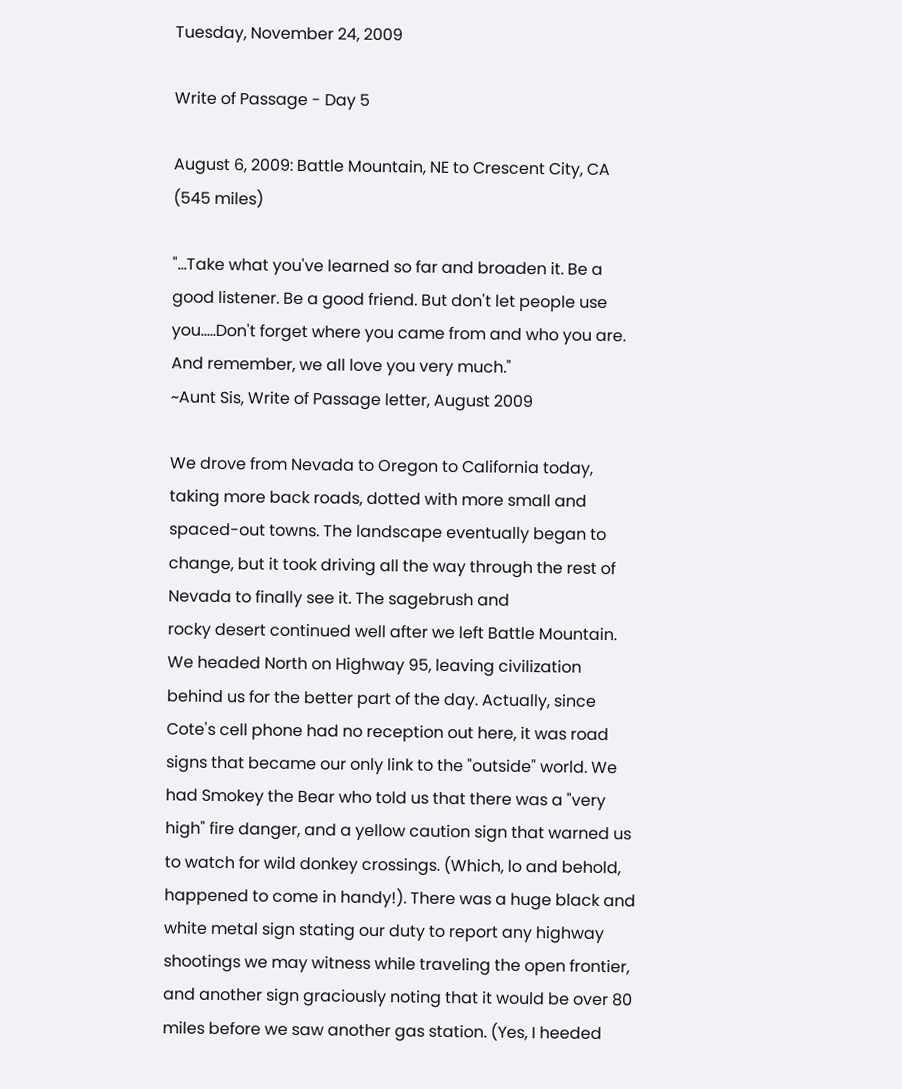Tuesday, November 24, 2009

Write of Passage - Day 5

August 6, 2009: Battle Mountain, NE to Crescent City, CA (545 miles)

"...Take what you've learned so far and broaden it. Be a good listener. Be a good friend. But don't let people use you.....Don't forget where you came from and who you are. And remember, we all love you very much."
~Aunt Sis, Write of Passage letter, August 2009

We drove from Nevada to Oregon to California today, taking more back roads, dotted with more small and spaced-out towns. The landscape eventually began to change, but it took driving all the way through the rest of Nevada to finally see it. The sagebrush and
rocky desert continued well after we left Battle Mountain. We headed North on Highway 95, leaving civilization behind us for the better part of the day. Actually, since Cote's cell phone had no reception out here, it was road signs that became our only link to the "outside" world. We had Smokey the Bear who told us that there was a "very high" fire danger, and a yellow caution sign that warned us to watch for wild donkey crossings. (Which, lo and behold, happened to come in handy!). There was a huge black and white metal sign stating our duty to report any highway shootings we may witness while traveling the open frontier, and another sign graciously noting that it would be over 80 miles before we saw another gas station. (Yes, I heeded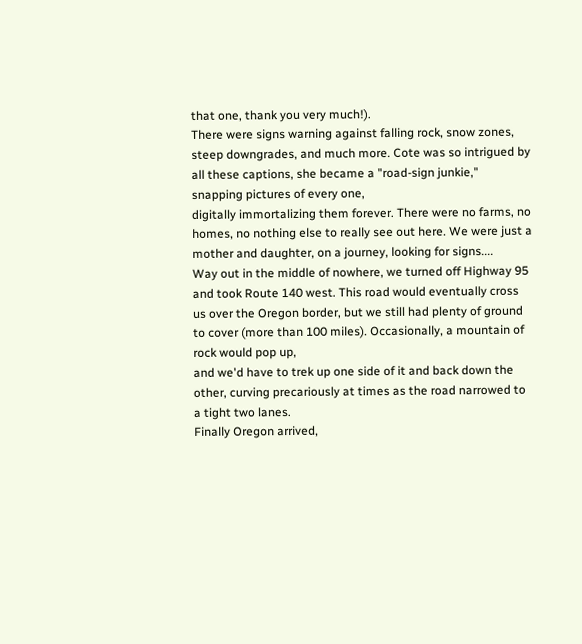that one, thank you very much!).
There were signs warning against falling rock, snow zones, steep downgrades, and much more. Cote was so intrigued by all these captions, she became a "road-sign junkie," snapping pictures of every one,
digitally immortalizing them forever. There were no farms, no homes, no nothing else to really see out here. We were just a mother and daughter, on a journey, looking for signs....
Way out in the middle of nowhere, we turned off Highway 95 and took Route 140 west. This road would eventually cross us over the Oregon border, but we still had plenty of ground to cover (more than 100 miles). Occasionally, a mountain of rock would pop up,
and we'd have to trek up one side of it and back down the other, curving precariously at times as the road narrowed to a tight two lanes.
Finally Oregon arrived,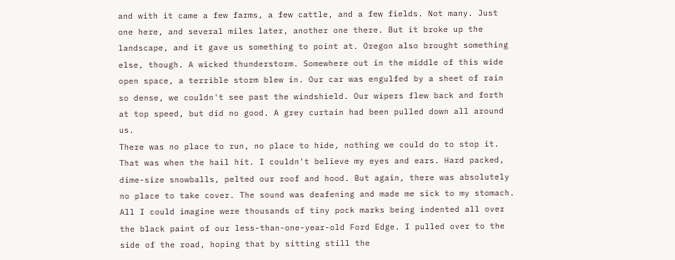and with it came a few farms, a few cattle, and a few fields. Not many. Just one here, and several miles later, another one there. But it broke up the landscape, and it gave us something to point at. Oregon also brought something else, though. A wicked thunderstorm. Somewhere out in the middle of this wide open space, a terrible storm blew in. Our car was engulfed by a sheet of rain so dense, we couldn't see past the windshield. Our wipers flew back and forth at top speed, but did no good. A grey curtain had been pulled down all around us.
There was no place to run, no place to hide, nothing we could do to stop it.
That was when the hail hit. I couldn't believe my eyes and ears. Hard packed, dime-size snowballs, pelted our roof and hood. But again, there was absolutely no place to take cover. The sound was deafening and made me sick to my stomach. All I could imagine were thousands of tiny pock marks being indented all over the black paint of our less-than-one-year-old Ford Edge. I pulled over to the side of the road, hoping that by sitting still the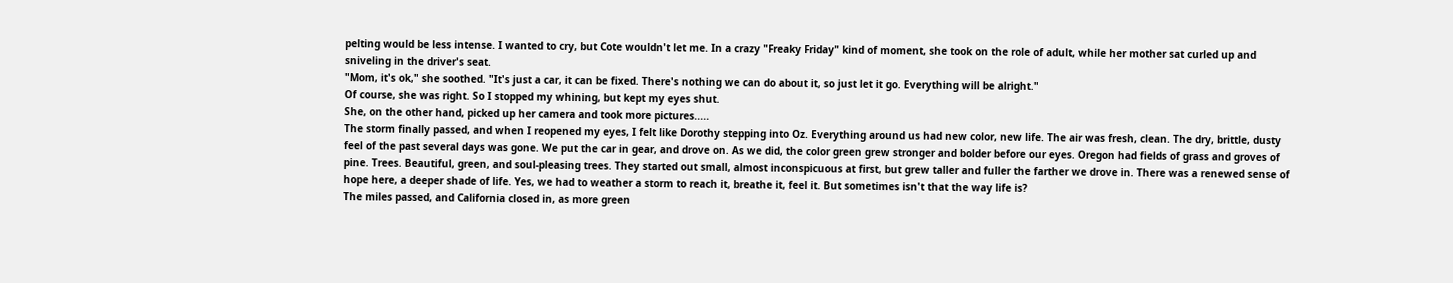pelting would be less intense. I wanted to cry, but Cote wouldn't let me. In a crazy "Freaky Friday" kind of moment, she took on the role of adult, while her mother sat curled up and sniveling in the driver's seat.
"Mom, it's ok," she soothed. "It's just a car, it can be fixed. There's nothing we can do about it, so just let it go. Everything will be alright."
Of course, she was right. So I stopped my whining, but kept my eyes shut.
She, on the other hand, picked up her camera and took more pictures.....
The storm finally passed, and when I reopened my eyes, I felt like Dorothy stepping into Oz. Everything around us had new color, new life. The air was fresh, clean. The dry, brittle, dusty feel of the past several days was gone. We put the car in gear, and drove on. As we did, the color green grew stronger and bolder before our eyes. Oregon had fields of grass and groves of pine. Trees. Beautiful, green, and soul-pleasing trees. They started out small, almost inconspicuous at first, but grew taller and fuller the farther we drove in. There was a renewed sense of hope here, a deeper shade of life. Yes, we had to weather a storm to reach it, breathe it, feel it. But sometimes isn't that the way life is?
The miles passed, and California closed in, as more green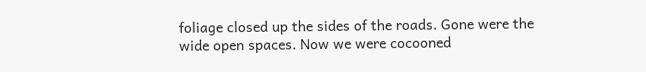foliage closed up the sides of the roads. Gone were the wide open spaces. Now we were cocooned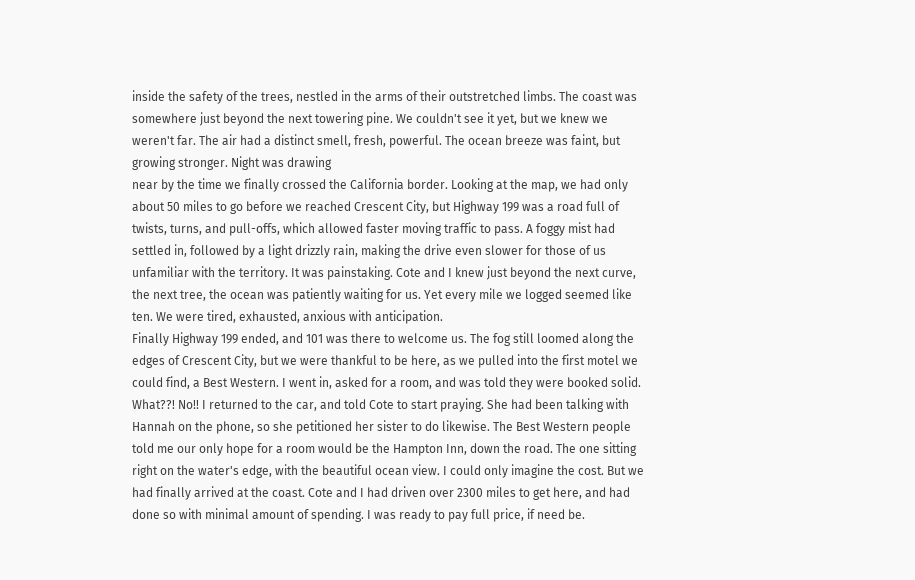inside the safety of the trees, nestled in the arms of their outstretched limbs. The coast was somewhere just beyond the next towering pine. We couldn't see it yet, but we knew we weren't far. The air had a distinct smell, fresh, powerful. The ocean breeze was faint, but growing stronger. Night was drawing
near by the time we finally crossed the California border. Looking at the map, we had only about 50 miles to go before we reached Crescent City, but Highway 199 was a road full of twists, turns, and pull-offs, which allowed faster moving traffic to pass. A foggy mist had settled in, followed by a light drizzly rain, making the drive even slower for those of us unfamiliar with the territory. It was painstaking. Cote and I knew just beyond the next curve, the next tree, the ocean was patiently waiting for us. Yet every mile we logged seemed like ten. We were tired, exhausted, anxious with anticipation.
Finally Highway 199 ended, and 101 was there to welcome us. The fog still loomed along the edges of Crescent City, but we were thankful to be here, as we pulled into the first motel we could find, a Best Western. I went in, asked for a room, and was told they were booked solid. What??! No!! I returned to the car, and told Cote to start praying. She had been talking with Hannah on the phone, so she petitioned her sister to do likewise. The Best Western people told me our only hope for a room would be the Hampton Inn, down the road. The one sitting right on the water's edge, with the beautiful ocean view. I could only imagine the cost. But we had finally arrived at the coast. Cote and I had driven over 2300 miles to get here, and had done so with minimal amount of spending. I was ready to pay full price, if need be.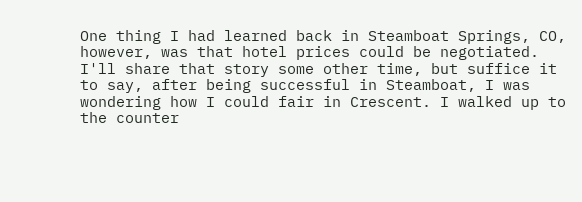One thing I had learned back in Steamboat Springs, CO, however, was that hotel prices could be negotiated. I'll share that story some other time, but suffice it to say, after being successful in Steamboat, I was wondering how I could fair in Crescent. I walked up to the counter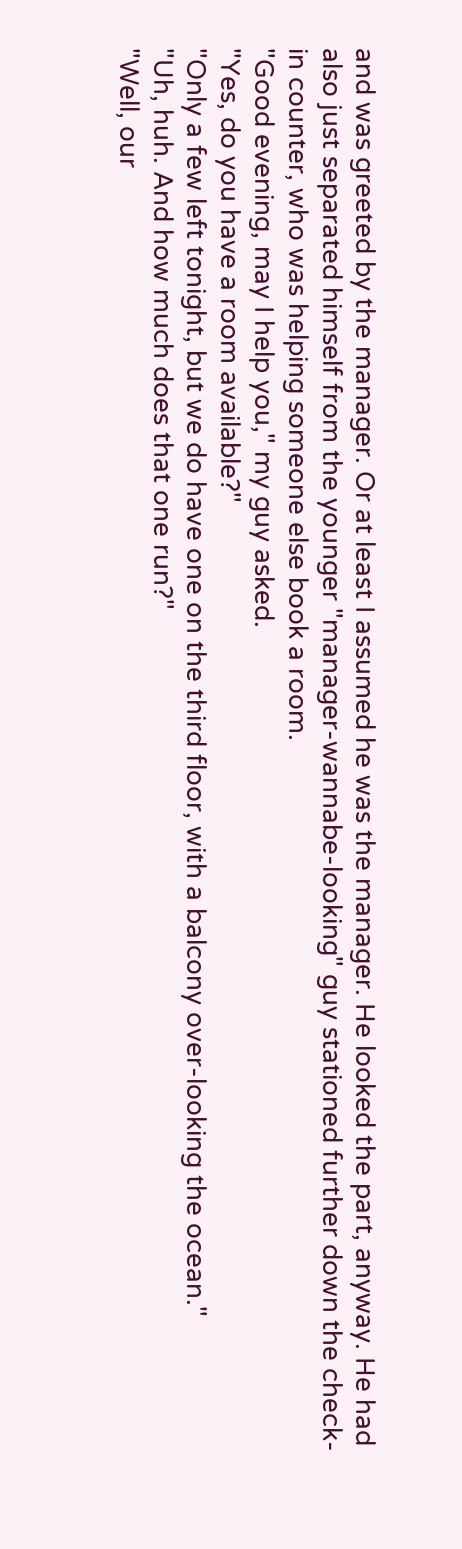and was greeted by the manager. Or at least I assumed he was the manager. He looked the part, anyway. He had also just separated himself from the younger "manager-wannabe-looking" guy stationed further down the check-in counter, who was helping someone else book a room.
"Good evening, may I help you," my guy asked.
"Yes, do you have a room available?"
"Only a few left tonight, but we do have one on the third floor, with a balcony over-looking the ocean."
"Uh, huh. And how much does that one run?"
"Well, our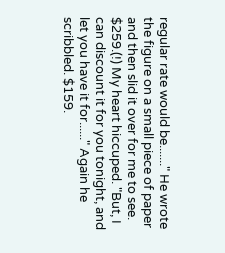regular rate would be......." He wrote the figure on a small piece of paper and then slid it over for me to see. $259.(!) My heart hiccuped. "But, I can discount it for you tonight, and let you have it for......" Again he scribbled. $159.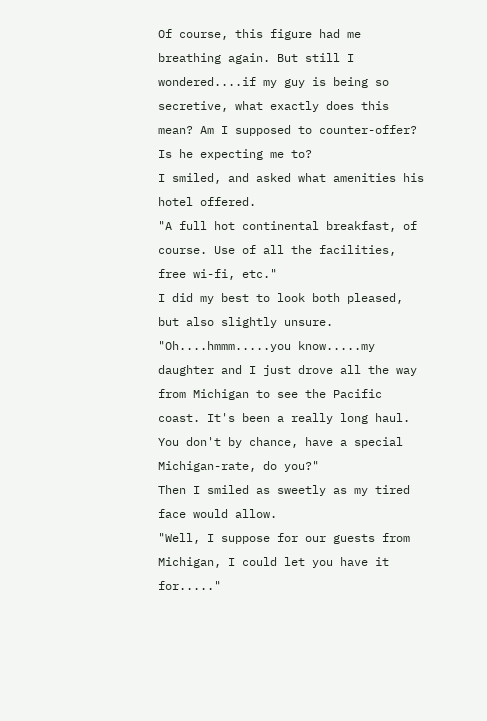Of course, this figure had me breathing again. But still I wondered....if my guy is being so secretive, what exactly does this mean? Am I supposed to counter-offer? Is he expecting me to?
I smiled, and asked what amenities his hotel offered.
"A full hot continental breakfast, of course. Use of all the facilities, free wi-fi, etc."
I did my best to look both pleased, but also slightly unsure.
"Oh....hmmm.....you know.....my daughter and I just drove all the way from Michigan to see the Pacific coast. It's been a really long haul. You don't by chance, have a special Michigan-rate, do you?"
Then I smiled as sweetly as my tired face would allow.
"Well, I suppose for our guests from Michigan, I could let you have it for....."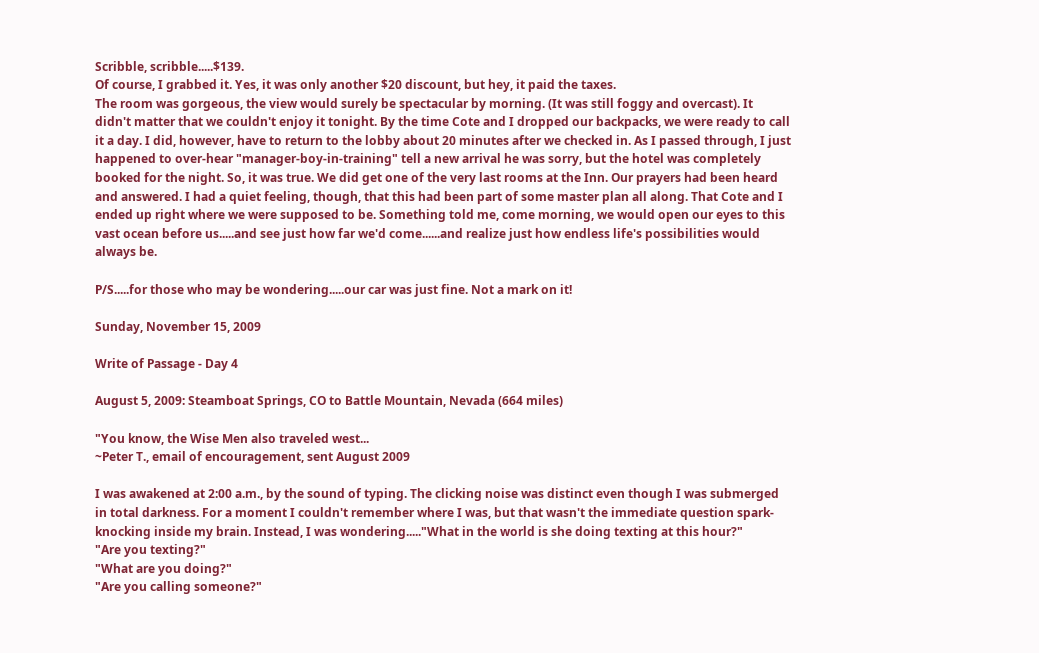Scribble, scribble.....$139.
Of course, I grabbed it. Yes, it was only another $20 discount, but hey, it paid the taxes.
The room was gorgeous, the view would surely be spectacular by morning. (It was still foggy and overcast). It didn't matter that we couldn't enjoy it tonight. By the time Cote and I dropped our backpacks, we were ready to call it a day. I did, however, have to return to the lobby about 20 minutes after we checked in. As I passed through, I just happened to over-hear "manager-boy-in-training" tell a new arrival he was sorry, but the hotel was completely booked for the night. So, it was true. We did get one of the very last rooms at the Inn. Our prayers had been heard and answered. I had a quiet feeling, though, that this had been part of some master plan all along. That Cote and I ended up right where we were supposed to be. Something told me, come morning, we would open our eyes to this vast ocean before us.....and see just how far we'd come......and realize just how endless life's possibilities would always be.

P/S.....for those who may be wondering.....our car was just fine. Not a mark on it!

Sunday, November 15, 2009

Write of Passage - Day 4

August 5, 2009: Steamboat Springs, CO to Battle Mountain, Nevada (664 miles)

"You know, the Wise Men also traveled west...
~Peter T., email of encouragement, sent August 2009

I was awakened at 2:00 a.m., by the sound of typing. The clicking noise was distinct even though I was submerged in total darkness. For a moment I couldn't remember where I was, but that wasn't the immediate question spark-knocking inside my brain. Instead, I was wondering....."What in the world is she doing texting at this hour?"
"Are you texting?"
"What are you doing?"
"Are you calling someone?"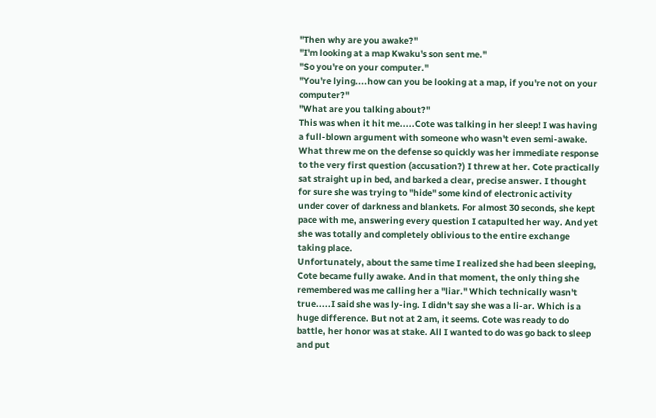"Then why are you awake?"
"I'm looking at a map Kwaku's son sent me."
"So you're on your computer."
"You're lying....how can you be looking at a map, if you're not on your computer?"
"What are you talking about?"
This was when it hit me.....Cote was talking in her sleep! I was having a full-blown argument with someone who wasn't even semi-awake. What threw me on the defense so quickly was her immediate response to the very first question (accusation?) I threw at her. Cote practically sat straight up in bed, and barked a clear, precise answer. I thought for sure she was trying to "hide" some kind of electronic activity under cover of darkness and blankets. For almost 30 seconds, she kept pace with me, answering every question I catapulted her way. And yet she was totally and completely oblivious to the entire exchange taking place.
Unfortunately, about the same time I realized she had been sleeping, Cote became fully awake. And in that moment, the only thing she remembered was me calling her a "liar." Which technically wasn't true.....I said she was ly-ing. I didn't say she was a li-ar. Which is a huge difference. But not at 2 am, it seems. Cote was ready to do battle, her honor was at stake. All I wanted to do was go back to sleep and put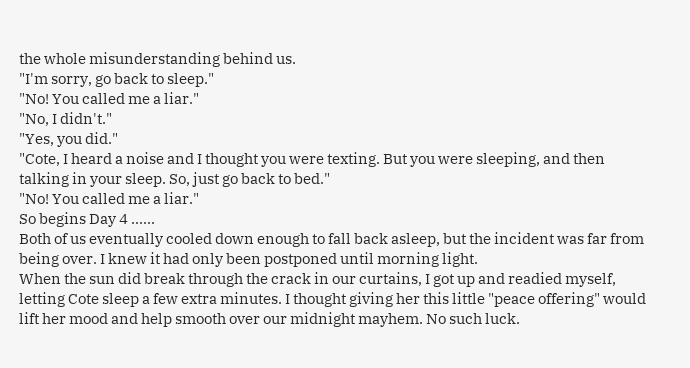the whole misunderstanding behind us.
"I'm sorry, go back to sleep."
"No! You called me a liar."
"No, I didn't."
"Yes, you did."
"Cote, I heard a noise and I thought you were texting. But you were sleeping, and then talking in your sleep. So, just go back to bed."
"No! You called me a liar."
So begins Day 4 ......
Both of us eventually cooled down enough to fall back asleep, but the incident was far from being over. I knew it had only been postponed until morning light.
When the sun did break through the crack in our curtains, I got up and readied myself, letting Cote sleep a few extra minutes. I thought giving her this little "peace offering" would lift her mood and help smooth over our midnight mayhem. No such luck.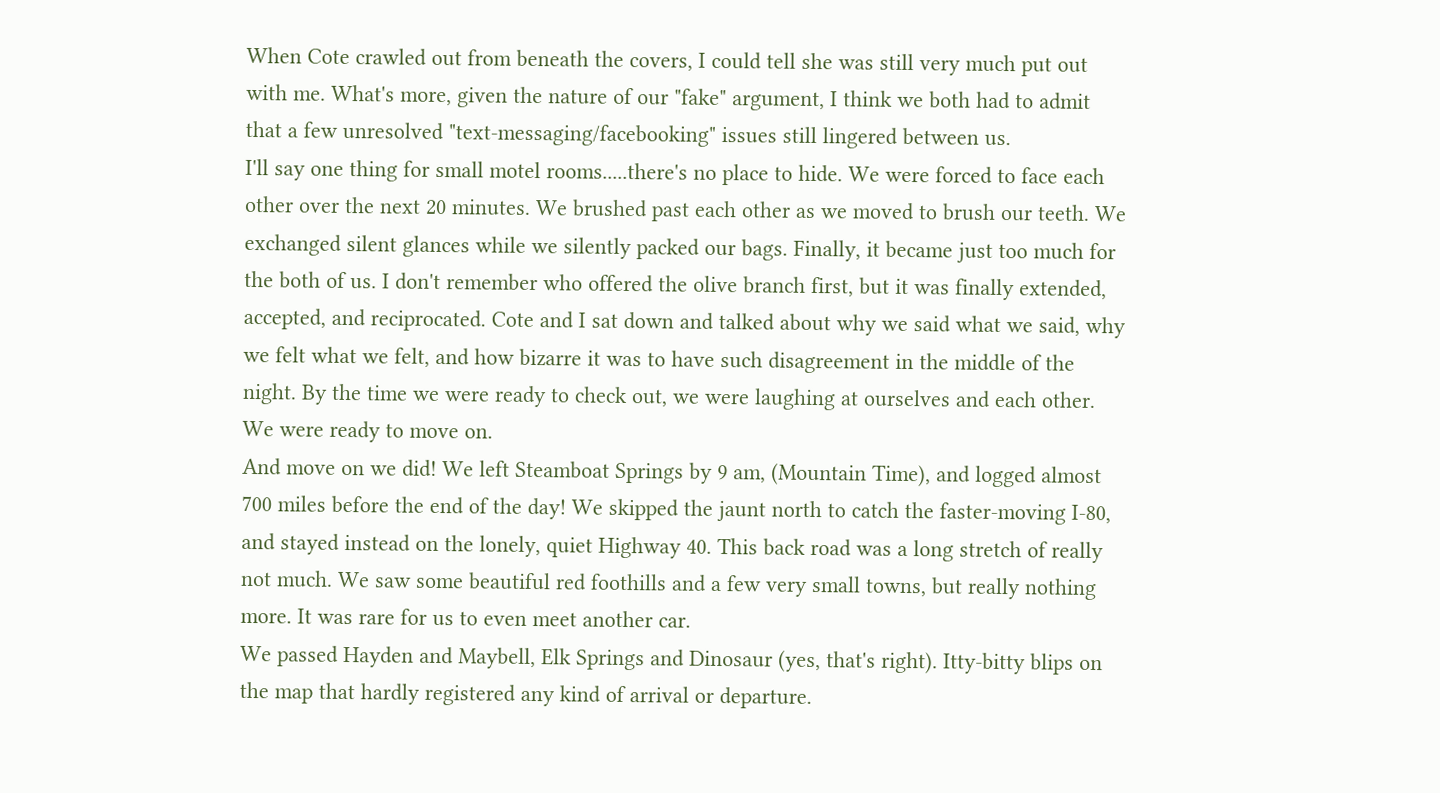When Cote crawled out from beneath the covers, I could tell she was still very much put out with me. What's more, given the nature of our "fake" argument, I think we both had to admit that a few unresolved "text-messaging/facebooking" issues still lingered between us.
I'll say one thing for small motel rooms.....there's no place to hide. We were forced to face each other over the next 20 minutes. We brushed past each other as we moved to brush our teeth. We exchanged silent glances while we silently packed our bags. Finally, it became just too much for the both of us. I don't remember who offered the olive branch first, but it was finally extended, accepted, and reciprocated. Cote and I sat down and talked about why we said what we said, why we felt what we felt, and how bizarre it was to have such disagreement in the middle of the night. By the time we were ready to check out, we were laughing at ourselves and each other. We were ready to move on.
And move on we did! We left Steamboat Springs by 9 am, (Mountain Time), and logged almost 700 miles before the end of the day! We skipped the jaunt north to catch the faster-moving I-80, and stayed instead on the lonely, quiet Highway 40. This back road was a long stretch of really not much. We saw some beautiful red foothills and a few very small towns, but really nothing more. It was rare for us to even meet another car.
We passed Hayden and Maybell, Elk Springs and Dinosaur (yes, that's right). Itty-bitty blips on the map that hardly registered any kind of arrival or departure.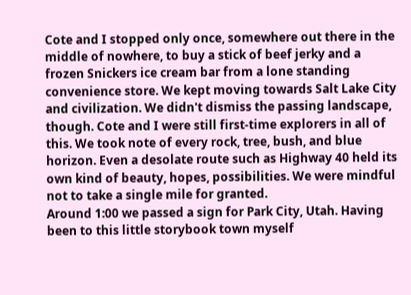Cote and I stopped only once, somewhere out there in the middle of nowhere, to buy a stick of beef jerky and a frozen Snickers ice cream bar from a lone standing convenience store. We kept moving towards Salt Lake City and civilization. We didn't dismiss the passing landscape, though. Cote and I were still first-time explorers in all of this. We took note of every rock, tree, bush, and blue horizon. Even a desolate route such as Highway 40 held its own kind of beauty, hopes, possibilities. We were mindful not to take a single mile for granted.
Around 1:00 we passed a sign for Park City, Utah. Having been to this little storybook town myself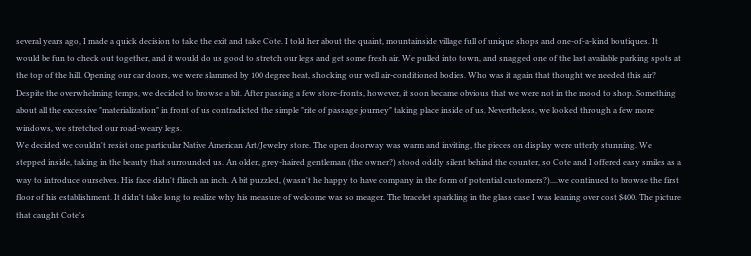several years ago, I made a quick decision to take the exit and take Cote. I told her about the quaint, mountainside village full of unique shops and one-of-a-kind boutiques. It would be fun to check out together, and it would do us good to stretch our legs and get some fresh air. We pulled into town, and snagged one of the last available parking spots at the top of the hill. Opening our car doors, we were slammed by 100 degree heat, shocking our well air-conditioned bodies. Who was it again that thought we needed this air?
Despite the overwhelming temps, we decided to browse a bit. After passing a few store-fronts, however, it soon became obvious that we were not in the mood to shop. Something about all the excessive "materialization" in front of us contradicted the simple "rite of passage journey" taking place inside of us. Nevertheless, we looked through a few more windows, we stretched our road-weary legs.
We decided we couldn't resist one particular Native American Art/Jewelry store. The open doorway was warm and inviting, the pieces on display were utterly stunning. We stepped inside, taking in the beauty that surrounded us. An older, grey-haired gentleman (the owner?) stood oddly silent behind the counter, so Cote and I offered easy smiles as a way to introduce ourselves. His face didn't flinch an inch. A bit puzzled, (wasn't he happy to have company in the form of potential customers?)....we continued to browse the first floor of his establishment. It didn't take long to realize why his measure of welcome was so meager. The bracelet sparkling in the glass case I was leaning over cost $400. The picture that caught Cote's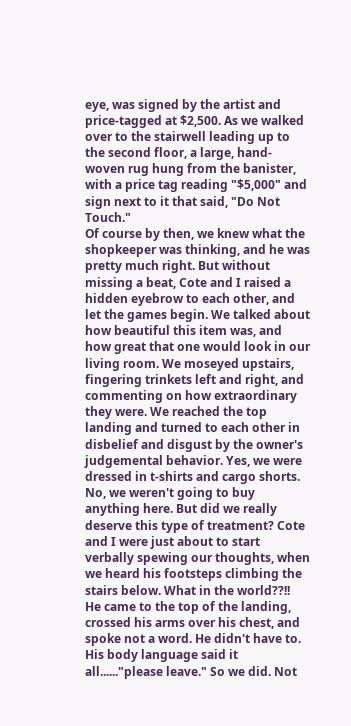eye, was signed by the artist and price-tagged at $2,500. As we walked over to the stairwell leading up to the second floor, a large, hand-woven rug hung from the banister, with a price tag reading "$5,000" and sign next to it that said, "Do Not Touch."
Of course by then, we knew what the shopkeeper was thinking, and he was pretty much right. But without missing a beat, Cote and I raised a hidden eyebrow to each other, and let the games begin. We talked about how beautiful this item was, and how great that one would look in our living room. We moseyed upstairs, fingering trinkets left and right, and commenting on how extraordinary they were. We reached the top landing and turned to each other in disbelief and disgust by the owner's judgemental behavior. Yes, we were dressed in t-shirts and cargo shorts. No, we weren't going to buy anything here. But did we really deserve this type of treatment? Cote and I were just about to start verbally spewing our thoughts, when we heard his footsteps climbing the stairs below. What in the world??!!
He came to the top of the landing, crossed his arms over his chest, and spoke not a word. He didn't have to. His body language said it all......"please leave." So we did. Not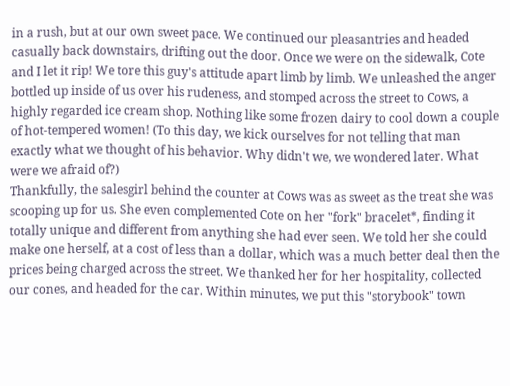in a rush, but at our own sweet pace. We continued our pleasantries and headed casually back downstairs, drifting out the door. Once we were on the sidewalk, Cote and I let it rip! We tore this guy's attitude apart limb by limb. We unleashed the anger bottled up inside of us over his rudeness, and stomped across the street to Cows, a highly regarded ice cream shop. Nothing like some frozen dairy to cool down a couple of hot-tempered women! (To this day, we kick ourselves for not telling that man exactly what we thought of his behavior. Why didn't we, we wondered later. What were we afraid of?)
Thankfully, the salesgirl behind the counter at Cows was as sweet as the treat she was scooping up for us. She even complemented Cote on her "fork" bracelet*, finding it totally unique and different from anything she had ever seen. We told her she could make one herself, at a cost of less than a dollar, which was a much better deal then the prices being charged across the street. We thanked her for her hospitality, collected our cones, and headed for the car. Within minutes, we put this "storybook" town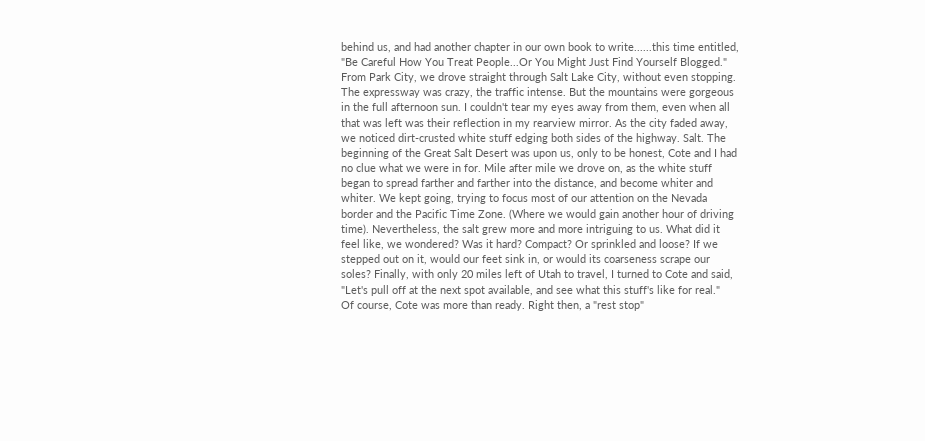behind us, and had another chapter in our own book to write......this time entitled, "Be Careful How You Treat People...Or You Might Just Find Yourself Blogged."
From Park City, we drove straight through Salt Lake City, without even stopping. The expressway was crazy, the traffic intense. But the mountains were gorgeous in the full afternoon sun. I couldn't tear my eyes away from them, even when all that was left was their reflection in my rearview mirror. As the city faded away, we noticed dirt-crusted white stuff edging both sides of the highway. Salt. The beginning of the Great Salt Desert was upon us, only to be honest, Cote and I had no clue what we were in for. Mile after mile we drove on, as the white stuff began to spread farther and farther into the distance, and become whiter and whiter. We kept going, trying to focus most of our attention on the Nevada border and the Pacific Time Zone. (Where we would gain another hour of driving time). Nevertheless, the salt grew more and more intriguing to us. What did it feel like, we wondered? Was it hard? Compact? Or sprinkled and loose? If we stepped out on it, would our feet sink in, or would its coarseness scrape our soles? Finally, with only 20 miles left of Utah to travel, I turned to Cote and said, "Let's pull off at the next spot available, and see what this stuff's like for real."
Of course, Cote was more than ready. Right then, a "rest stop"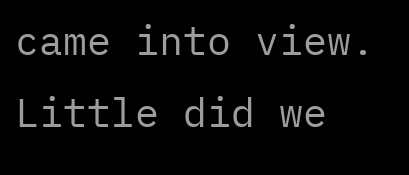came into view. Little did we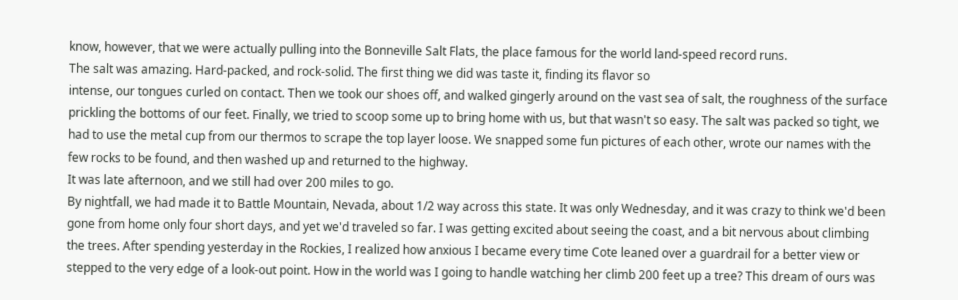know, however, that we were actually pulling into the Bonneville Salt Flats, the place famous for the world land-speed record runs.
The salt was amazing. Hard-packed, and rock-solid. The first thing we did was taste it, finding its flavor so
intense, our tongues curled on contact. Then we took our shoes off, and walked gingerly around on the vast sea of salt, the roughness of the surface prickling the bottoms of our feet. Finally, we tried to scoop some up to bring home with us, but that wasn't so easy. The salt was packed so tight, we had to use the metal cup from our thermos to scrape the top layer loose. We snapped some fun pictures of each other, wrote our names with the few rocks to be found, and then washed up and returned to the highway.
It was late afternoon, and we still had over 200 miles to go.
By nightfall, we had made it to Battle Mountain, Nevada, about 1/2 way across this state. It was only Wednesday, and it was crazy to think we'd been gone from home only four short days, and yet we'd traveled so far. I was getting excited about seeing the coast, and a bit nervous about climbing the trees. After spending yesterday in the Rockies, I realized how anxious I became every time Cote leaned over a guardrail for a better view or stepped to the very edge of a look-out point. How in the world was I going to handle watching her climb 200 feet up a tree? This dream of ours was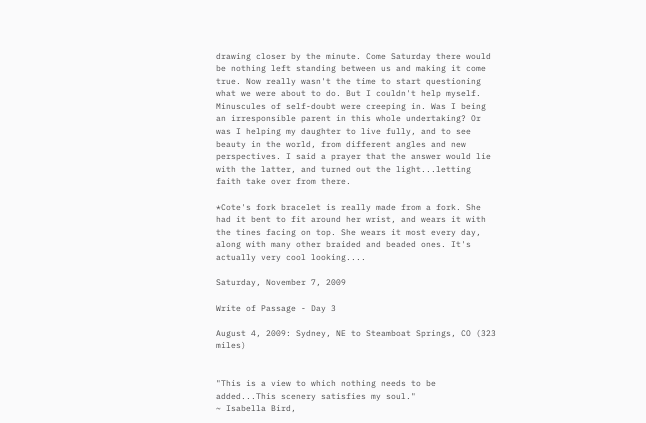drawing closer by the minute. Come Saturday there would be nothing left standing between us and making it come true. Now really wasn't the time to start questioning what we were about to do. But I couldn't help myself. Minuscules of self-doubt were creeping in. Was I being an irresponsible parent in this whole undertaking? Or was I helping my daughter to live fully, and to see beauty in the world, from different angles and new perspectives. I said a prayer that the answer would lie with the latter, and turned out the light...letting faith take over from there.

*Cote's fork bracelet is really made from a fork. She had it bent to fit around her wrist, and wears it with the tines facing on top. She wears it most every day, along with many other braided and beaded ones. It's actually very cool looking....

Saturday, November 7, 2009

Write of Passage - Day 3

August 4, 2009: Sydney, NE to Steamboat Springs, CO (323 miles)


"This is a view to which nothing needs to be added...This scenery satisfies my soul."
~ Isabella Bird,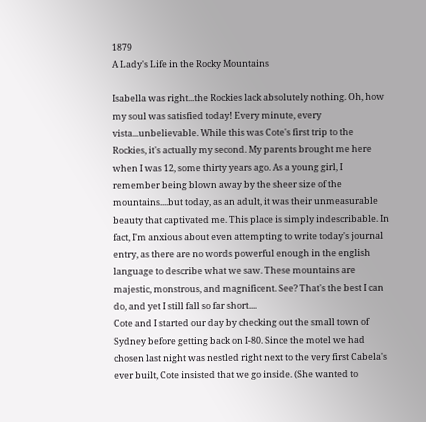1879
A Lady's Life in the Rocky Mountains

Isabella was right...the Rockies lack absolutely nothing. Oh, how my soul was satisfied today! Every minute, every vista...unbelievable. While this was Cote's first trip to the Rockies, it's actually my second. My parents brought me here when I was 12, some thirty years ago. As a young girl, I remember being blown away by the sheer size of the mountains....but today, as an adult, it was their unmeasurable beauty that captivated me. This place is simply indescribable. In fact, I'm anxious about even attempting to write today's journal entry, as there are no words powerful enough in the english language to describe what we saw. These mountains are majestic, monstrous, and magnificent. See? That's the best I can do, and yet I still fall so far short....
Cote and I started our day by checking out the small town of Sydney before getting back on I-80. Since the motel we had chosen last night was nestled right next to the very first Cabela's ever built, Cote insisted that we go inside. (She wanted to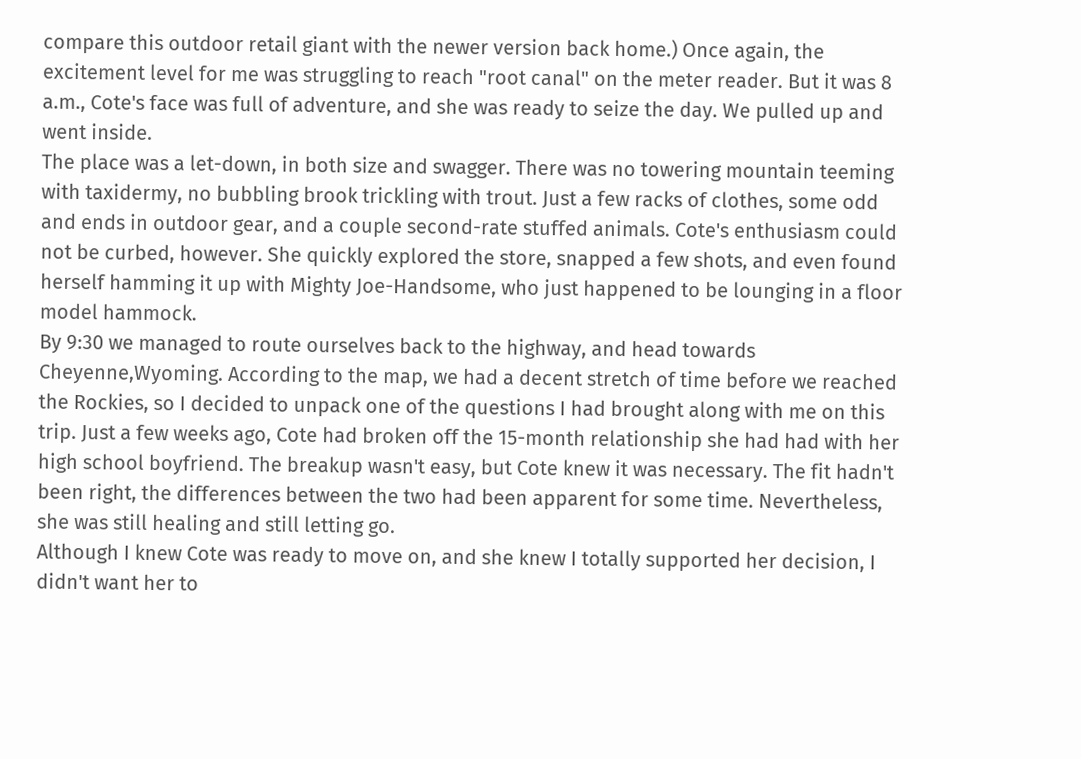compare this outdoor retail giant with the newer version back home.) Once again, the excitement level for me was struggling to reach "root canal" on the meter reader. But it was 8 a.m., Cote's face was full of adventure, and she was ready to seize the day. We pulled up and went inside.
The place was a let-down, in both size and swagger. There was no towering mountain teeming with taxidermy, no bubbling brook trickling with trout. Just a few racks of clothes, some odd and ends in outdoor gear, and a couple second-rate stuffed animals. Cote's enthusiasm could not be curbed, however. She quickly explored the store, snapped a few shots, and even found herself hamming it up with Mighty Joe-Handsome, who just happened to be lounging in a floor model hammock.
By 9:30 we managed to route ourselves back to the highway, and head towards Cheyenne,Wyoming. According to the map, we had a decent stretch of time before we reached the Rockies, so I decided to unpack one of the questions I had brought along with me on this trip. Just a few weeks ago, Cote had broken off the 15-month relationship she had had with her high school boyfriend. The breakup wasn't easy, but Cote knew it was necessary. The fit hadn't been right, the differences between the two had been apparent for some time. Nevertheless, she was still healing and still letting go.
Although I knew Cote was ready to move on, and she knew I totally supported her decision, I didn't want her to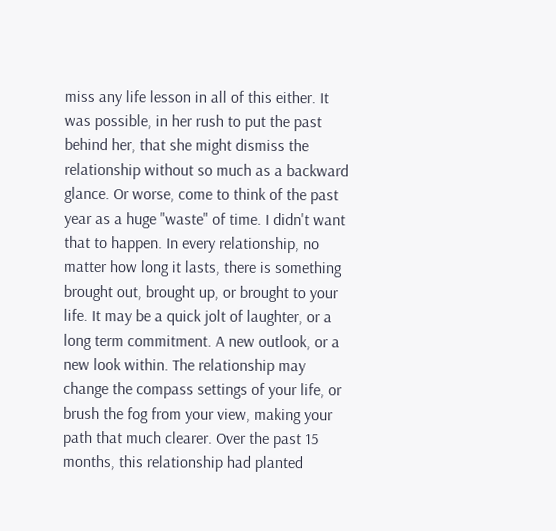miss any life lesson in all of this either. It was possible, in her rush to put the past behind her, that she might dismiss the relationship without so much as a backward glance. Or worse, come to think of the past year as a huge "waste" of time. I didn't want that to happen. In every relationship, no matter how long it lasts, there is something brought out, brought up, or brought to your life. It may be a quick jolt of laughter, or a long term commitment. A new outlook, or a new look within. The relationship may change the compass settings of your life, or brush the fog from your view, making your path that much clearer. Over the past 15 months, this relationship had planted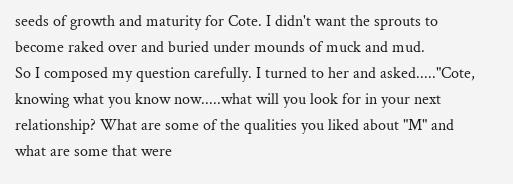seeds of growth and maturity for Cote. I didn't want the sprouts to become raked over and buried under mounds of muck and mud.
So I composed my question carefully. I turned to her and asked....."Cote, knowing what you know now.....what will you look for in your next relationship? What are some of the qualities you liked about "M" and what are some that were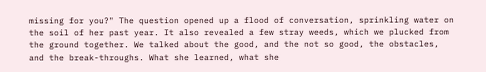missing for you?" The question opened up a flood of conversation, sprinkling water on the soil of her past year. It also revealed a few stray weeds, which we plucked from the ground together. We talked about the good, and the not so good, the obstacles, and the break-throughs. What she learned, what she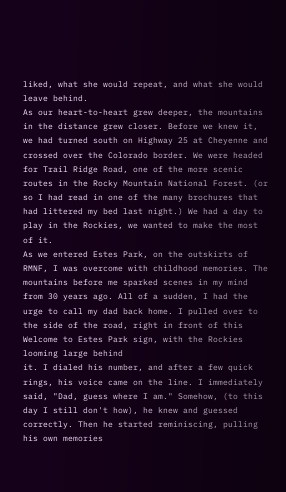liked, what she would repeat, and what she would leave behind.
As our heart-to-heart grew deeper, the mountains in the distance grew closer. Before we knew it, we had turned south on Highway 25 at Cheyenne and crossed over the Colorado border. We were headed for Trail Ridge Road, one of the more scenic routes in the Rocky Mountain National Forest. (or so I had read in one of the many brochures that had littered my bed last night.) We had a day to play in the Rockies, we wanted to make the most of it.
As we entered Estes Park, on the outskirts of RMNF, I was overcome with childhood memories. The mountains before me sparked scenes in my mind from 30 years ago. All of a sudden, I had the urge to call my dad back home. I pulled over to the side of the road, right in front of this Welcome to Estes Park sign, with the Rockies looming large behind
it. I dialed his number, and after a few quick rings, his voice came on the line. I immediately said, "Dad, guess where I am." Somehow, (to this day I still don't how), he knew and guessed correctly. Then he started reminiscing, pulling his own memories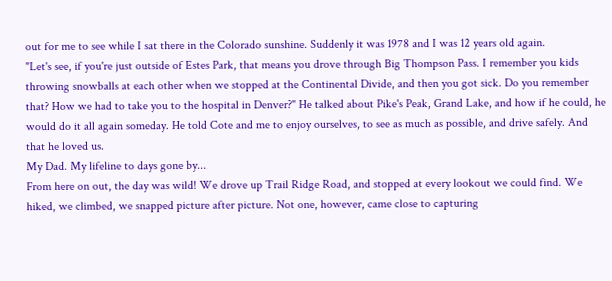out for me to see while I sat there in the Colorado sunshine. Suddenly it was 1978 and I was 12 years old again.
"Let's see, if you're just outside of Estes Park, that means you drove through Big Thompson Pass. I remember you kids throwing snowballs at each other when we stopped at the Continental Divide, and then you got sick. Do you remember that? How we had to take you to the hospital in Denver?" He talked about Pike's Peak, Grand Lake, and how if he could, he would do it all again someday. He told Cote and me to enjoy ourselves, to see as much as possible, and drive safely. And that he loved us.
My Dad. My lifeline to days gone by...
From here on out, the day was wild! We drove up Trail Ridge Road, and stopped at every lookout we could find. We hiked, we climbed, we snapped picture after picture. Not one, however, came close to capturing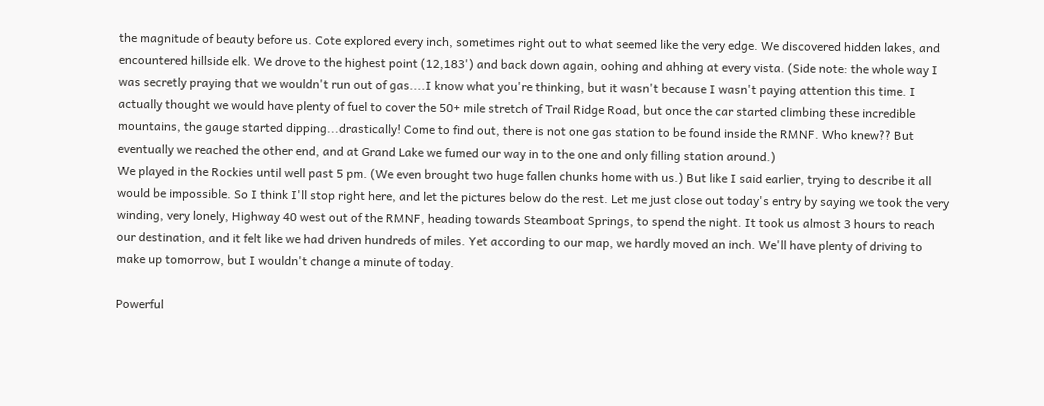the magnitude of beauty before us. Cote explored every inch, sometimes right out to what seemed like the very edge. We discovered hidden lakes, and encountered hillside elk. We drove to the highest point (12,183') and back down again, oohing and ahhing at every vista. (Side note: the whole way I was secretly praying that we wouldn't run out of gas....I know what you're thinking, but it wasn't because I wasn't paying attention this time. I actually thought we would have plenty of fuel to cover the 50+ mile stretch of Trail Ridge Road, but once the car started climbing these incredible mountains, the gauge started dipping...drastically! Come to find out, there is not one gas station to be found inside the RMNF. Who knew?? But eventually we reached the other end, and at Grand Lake we fumed our way in to the one and only filling station around.)
We played in the Rockies until well past 5 pm. (We even brought two huge fallen chunks home with us.) But like I said earlier, trying to describe it all would be impossible. So I think I'll stop right here, and let the pictures below do the rest. Let me just close out today's entry by saying we took the very winding, very lonely, Highway 40 west out of the RMNF, heading towards Steamboat Springs, to spend the night. It took us almost 3 hours to reach our destination, and it felt like we had driven hundreds of miles. Yet according to our map, we hardly moved an inch. We'll have plenty of driving to make up tomorrow, but I wouldn't change a minute of today.

Powerful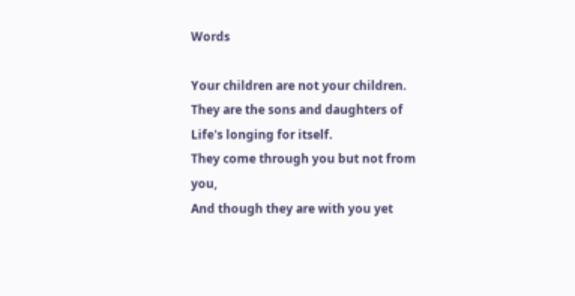Words

Your children are not your children.
They are the sons and daughters of Life's longing for itself.
They come through you but not from you,
And though they are with you yet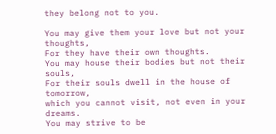they belong not to you.

You may give them your love but not your thoughts,
For they have their own thoughts.
You may house their bodies but not their souls,
For their souls dwell in the house of tomorrow,
which you cannot visit, not even in your dreams.
You may strive to be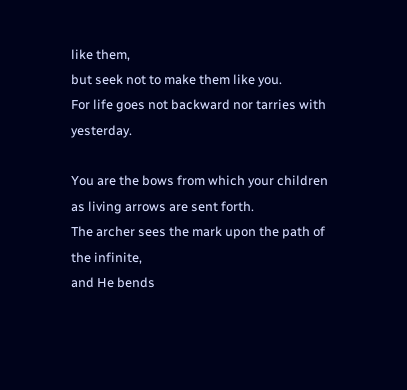like them,
but seek not to make them like you.
For life goes not backward nor tarries with yesterday.

You are the bows from which your children
as living arrows are sent forth.
The archer sees the mark upon the path of the infinite,
and He bends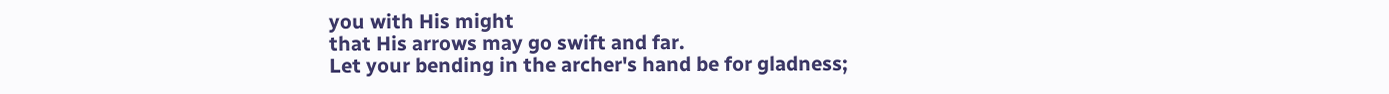you with His might
that His arrows may go swift and far.
Let your bending in the archer's hand be for gladness;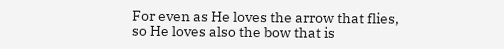For even as He loves the arrow that flies,
so He loves also the bow that is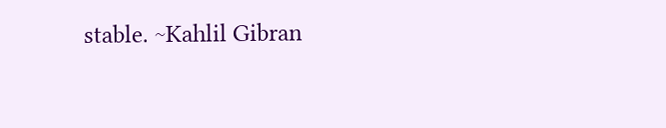stable. ~Kahlil Gibran